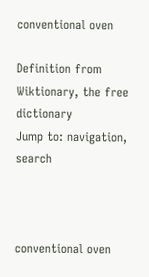conventional oven

Definition from Wiktionary, the free dictionary
Jump to: navigation, search



conventional oven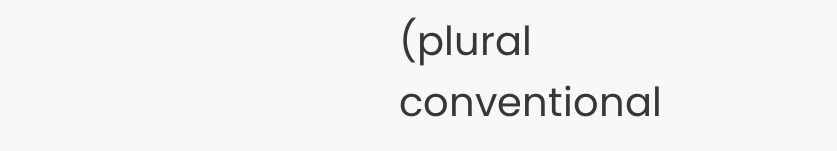(plural conventional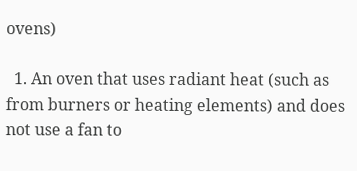ovens)

  1. An oven that uses radiant heat (such as from burners or heating elements) and does not use a fan to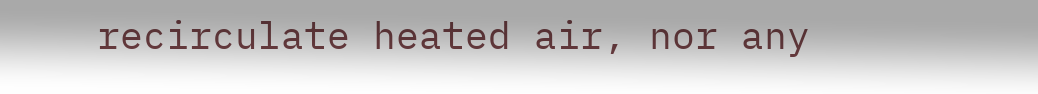recirculate heated air, nor any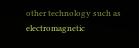other technology such as electromagnetic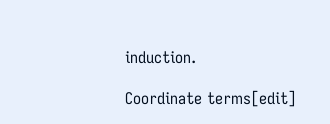induction.

Coordinate terms[edit]